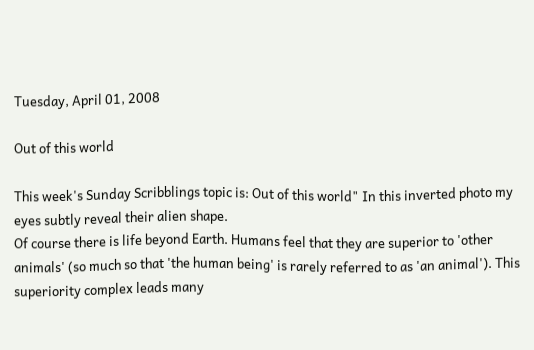Tuesday, April 01, 2008

Out of this world

This week's Sunday Scribblings topic is: Out of this world" In this inverted photo my eyes subtly reveal their alien shape.
Of course there is life beyond Earth. Humans feel that they are superior to 'other animals' (so much so that 'the human being' is rarely referred to as 'an animal'). This superiority complex leads many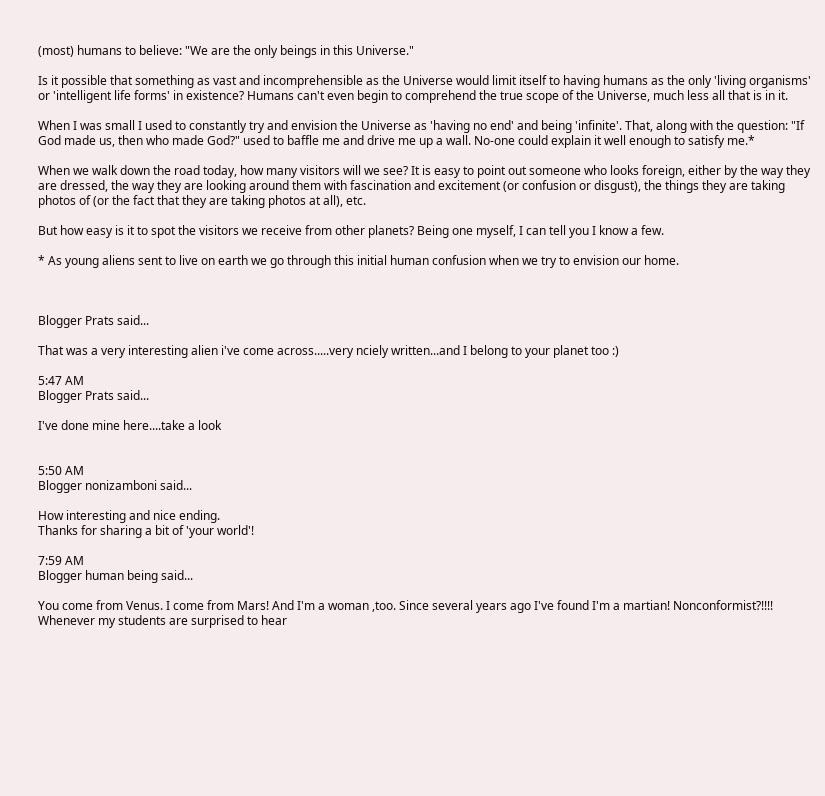(most) humans to believe: "We are the only beings in this Universe."

Is it possible that something as vast and incomprehensible as the Universe would limit itself to having humans as the only 'living organisms' or 'intelligent life forms' in existence? Humans can't even begin to comprehend the true scope of the Universe, much less all that is in it.

When I was small I used to constantly try and envision the Universe as 'having no end' and being 'infinite'. That, along with the question: "If God made us, then who made God?" used to baffle me and drive me up a wall. No-one could explain it well enough to satisfy me.*

When we walk down the road today, how many visitors will we see? It is easy to point out someone who looks foreign, either by the way they are dressed, the way they are looking around them with fascination and excitement (or confusion or disgust), the things they are taking photos of (or the fact that they are taking photos at all), etc.

But how easy is it to spot the visitors we receive from other planets? Being one myself, I can tell you I know a few.

* As young aliens sent to live on earth we go through this initial human confusion when we try to envision our home.



Blogger Prats said...

That was a very interesting alien i've come across.....very nciely written...and I belong to your planet too :)

5:47 AM
Blogger Prats said...

I've done mine here....take a look


5:50 AM
Blogger nonizamboni said...

How interesting and nice ending.
Thanks for sharing a bit of 'your world'!

7:59 AM
Blogger human being said...

You come from Venus. I come from Mars! And I'm a woman ,too. Since several years ago I've found I'm a martian! Nonconformist?!!!!
Whenever my students are surprised to hear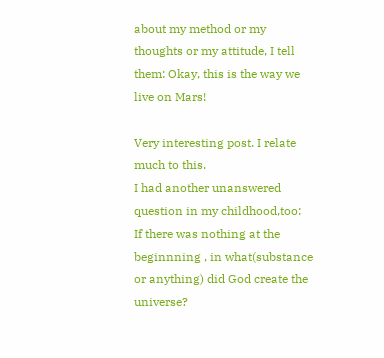about my method or my thoughts or my attitude, I tell them: Okay, this is the way we live on Mars!

Very interesting post. I relate much to this.
I had another unanswered question in my childhood,too:
If there was nothing at the beginnning , in what(substance or anything) did God create the universe?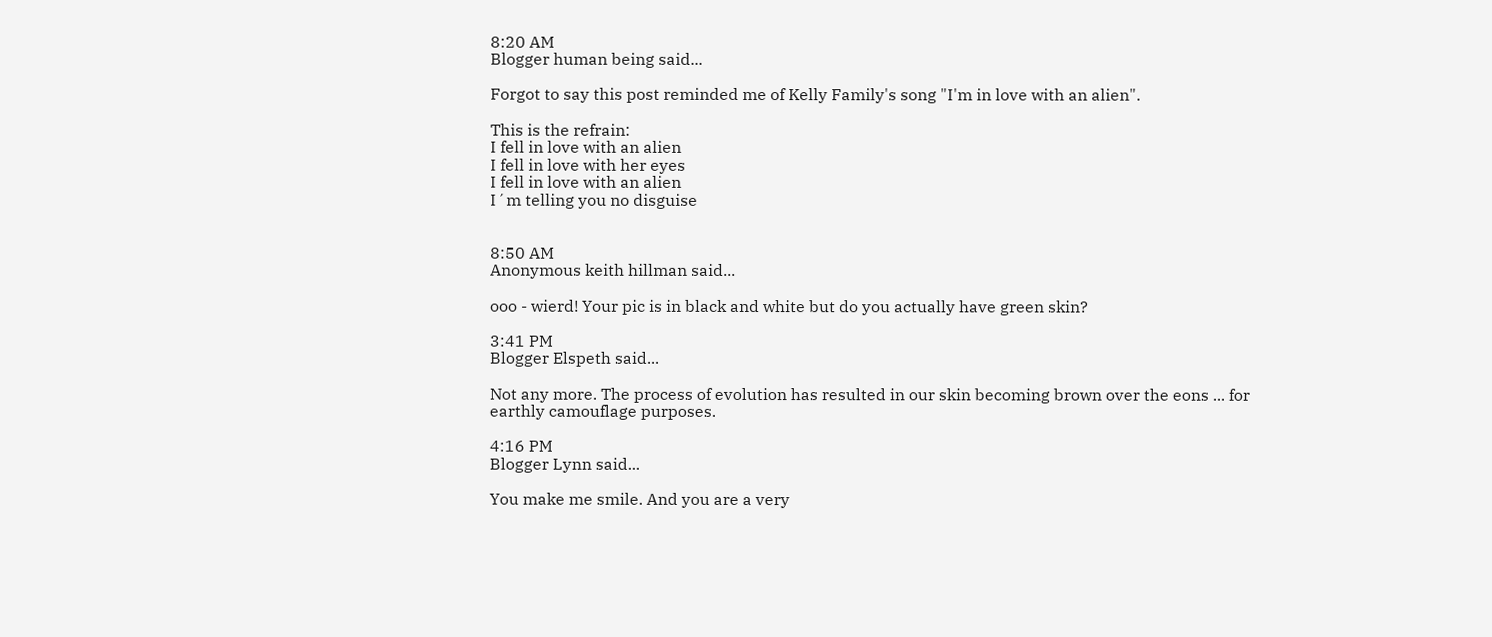8:20 AM
Blogger human being said...

Forgot to say this post reminded me of Kelly Family's song "I'm in love with an alien".

This is the refrain:
I fell in love with an alien
I fell in love with her eyes
I fell in love with an alien
I´m telling you no disguise


8:50 AM
Anonymous keith hillman said...

ooo - wierd! Your pic is in black and white but do you actually have green skin?

3:41 PM
Blogger Elspeth said...

Not any more. The process of evolution has resulted in our skin becoming brown over the eons ... for earthly camouflage purposes.

4:16 PM
Blogger Lynn said...

You make me smile. And you are a very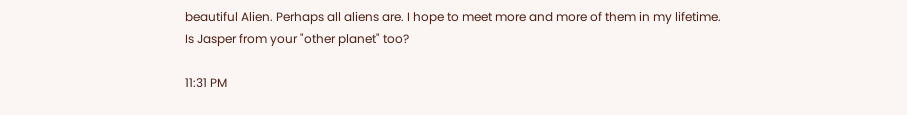beautiful Alien. Perhaps all aliens are. I hope to meet more and more of them in my lifetime.
Is Jasper from your "other planet" too?

11:31 PM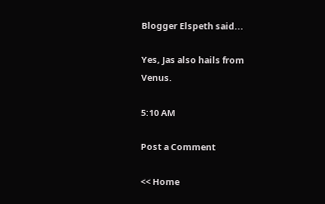Blogger Elspeth said...

Yes, Jas also hails from Venus.

5:10 AM

Post a Comment

<< Home